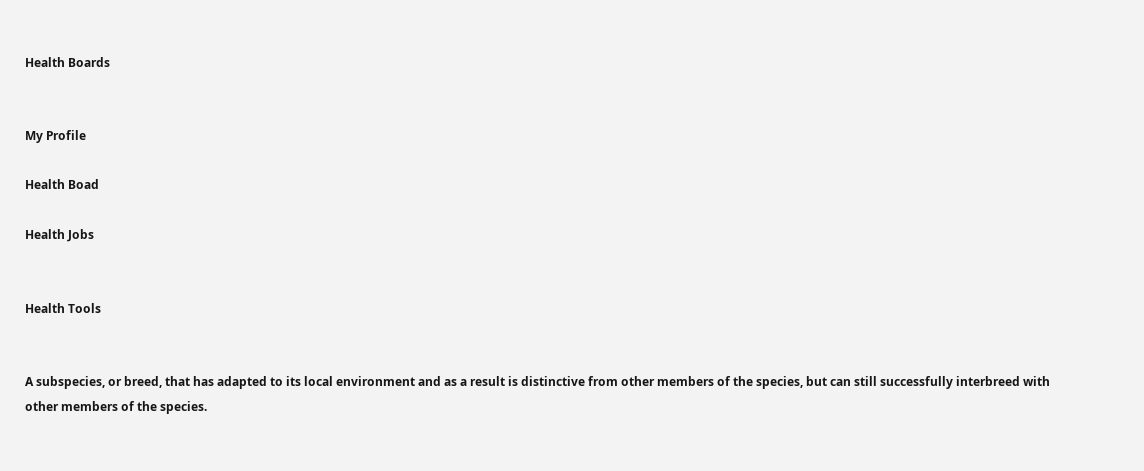Health Boards


My Profile

Health Boad

Health Jobs


Health Tools


A subspecies, or breed, that has adapted to its local environment and as a result is distinctive from other members of the species, but can still successfully interbreed with other members of the species.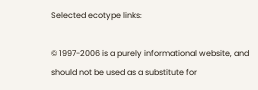Selected ecotype links:

© 1997-2006 is a purely informational website, and should not be used as a substitute for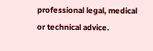professional legal, medical or technical advice.